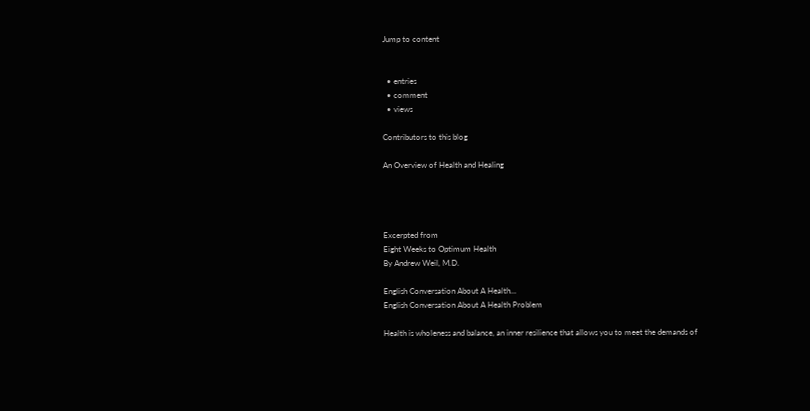Jump to content


  • entries
  • comment
  • views

Contributors to this blog

An Overview of Health and Healing




Excerpted from
Eight Weeks to Optimum Health
By Andrew Weil, M.D.

English Conversation About A Health...
English Conversation About A Health Problem

Health is wholeness and balance, an inner resilience that allows you to meet the demands of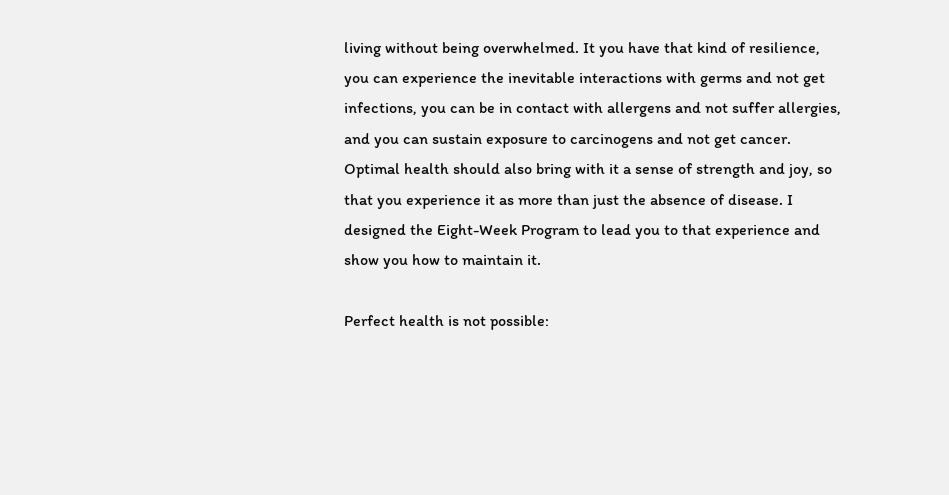living without being overwhelmed. It you have that kind of resilience, you can experience the inevitable interactions with germs and not get infections, you can be in contact with allergens and not suffer allergies, and you can sustain exposure to carcinogens and not get cancer. Optimal health should also bring with it a sense of strength and joy, so that you experience it as more than just the absence of disease. I designed the Eight-Week Program to lead you to that experience and show you how to maintain it.

Perfect health is not possible: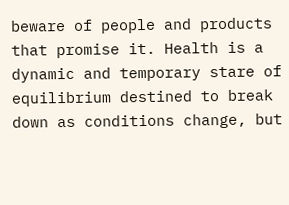beware of people and products that promise it. Health is a dynamic and temporary stare of equilibrium destined to break down as conditions change, but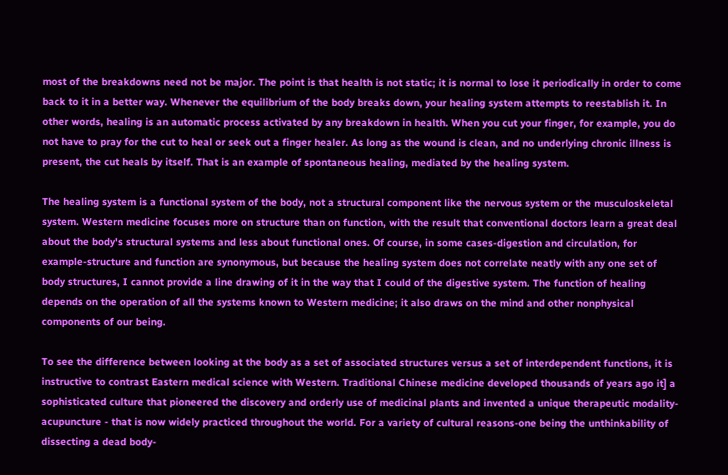most of the breakdowns need not be major. The point is that health is not static; it is normal to lose it periodically in order to come back to it in a better way. Whenever the equilibrium of the body breaks down, your healing system attempts to reestablish it. In other words, healing is an automatic process activated by any breakdown in health. When you cut your finger, for example, you do not have to pray for the cut to heal or seek out a finger healer. As long as the wound is clean, and no underlying chronic illness is present, the cut heals by itself. That is an example of spontaneous healing, mediated by the healing system.

The healing system is a functional system of the body, not a structural component like the nervous system or the musculoskeletal system. Western medicine focuses more on structure than on function, with the result that conventional doctors learn a great deal about the body's structural systems and less about functional ones. Of course, in some cases-digestion and circulation, for example-structure and function are synonymous, but because the healing system does not correlate neatly with any one set of body structures, I cannot provide a line drawing of it in the way that I could of the digestive system. The function of healing depends on the operation of all the systems known to Western medicine; it also draws on the mind and other nonphysical components of our being.

To see the difference between looking at the body as a set of associated structures versus a set of interdependent functions, it is instructive to contrast Eastern medical science with Western. Traditional Chinese medicine developed thousands of years ago it] a sophisticated culture that pioneered the discovery and orderly use of medicinal plants and invented a unique therapeutic modality-acupuncture - that is now widely practiced throughout the world. For a variety of cultural reasons-one being the unthinkability of dissecting a dead body-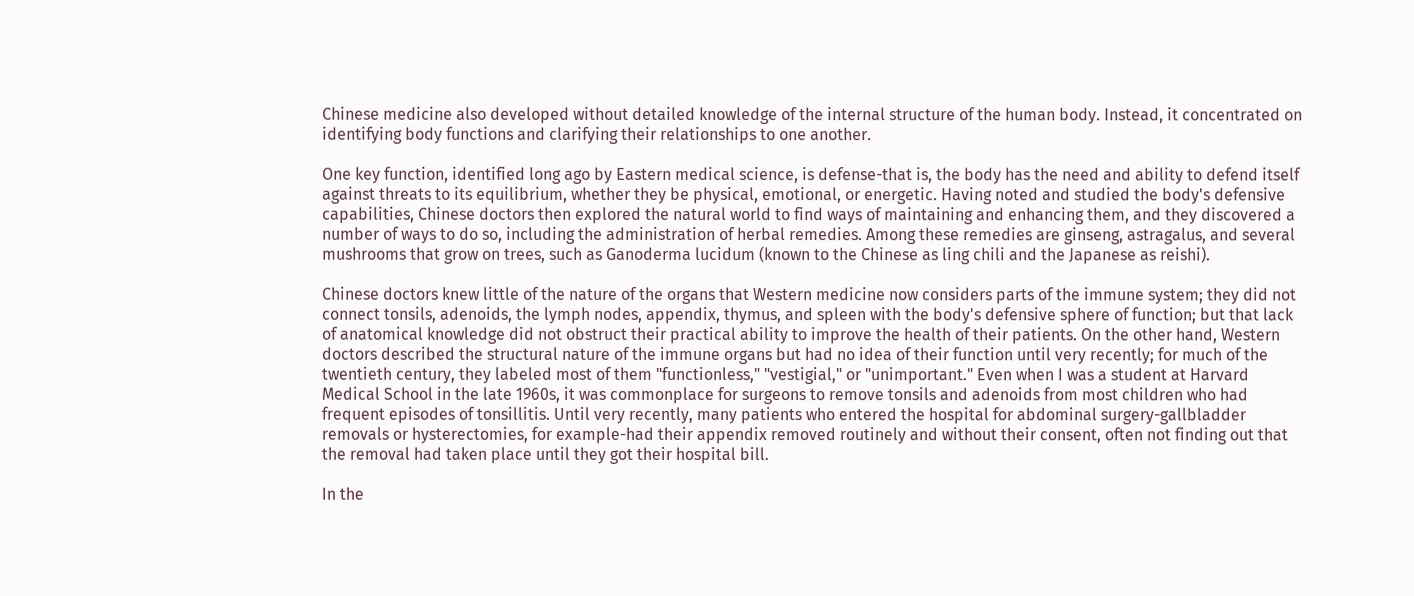Chinese medicine also developed without detailed knowledge of the internal structure of the human body. Instead, it concentrated on identifying body functions and clarifying their relationships to one another.

One key function, identified long ago by Eastern medical science, is defense-that is, the body has the need and ability to defend itself against threats to its equilibrium, whether they be physical, emotional, or energetic. Having noted and studied the body's defensive capabilities, Chinese doctors then explored the natural world to find ways of maintaining and enhancing them, and they discovered a number of ways to do so, including the administration of herbal remedies. Among these remedies are ginseng, astragalus, and several mushrooms that grow on trees, such as Ganoderma lucidum (known to the Chinese as ling chili and the Japanese as reishi).

Chinese doctors knew little of the nature of the organs that Western medicine now considers parts of the immune system; they did not connect tonsils, adenoids, the lymph nodes, appendix, thymus, and spleen with the body's defensive sphere of function; but that lack of anatomical knowledge did not obstruct their practical ability to improve the health of their patients. On the other hand, Western doctors described the structural nature of the immune organs but had no idea of their function until very recently; for much of the twentieth century, they labeled most of them "functionless," "vestigial," or "unimportant." Even when I was a student at Harvard Medical School in the late 1960s, it was commonplace for surgeons to remove tonsils and adenoids from most children who had frequent episodes of tonsillitis. Until very recently, many patients who entered the hospital for abdominal surgery-gallbladder removals or hysterectomies, for example-had their appendix removed routinely and without their consent, often not finding out that the removal had taken place until they got their hospital bill.

In the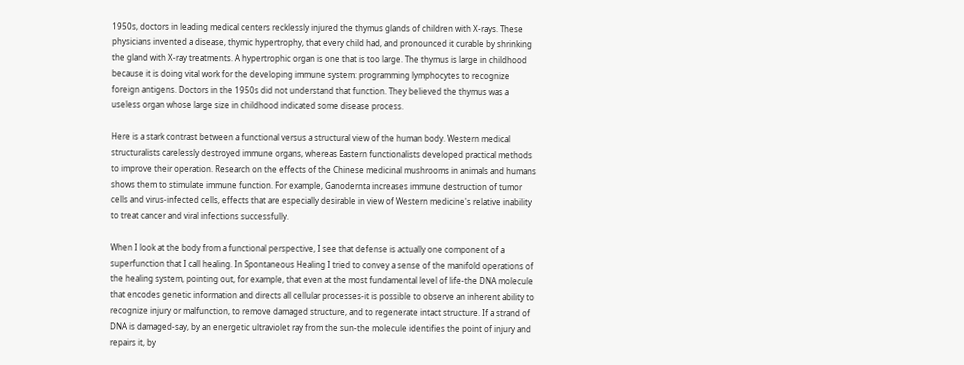1950s, doctors in leading medical centers recklessly injured the thymus glands of children with X-rays. These physicians invented a disease, thymic hypertrophy, that every child had, and pronounced it curable by shrinking the gland with X-ray treatments. A hypertrophic organ is one that is too large. The thymus is large in childhood because it is doing vital work for the developing immune system: programming lymphocytes to recognize foreign antigens. Doctors in the 1950s did not understand that function. They believed the thymus was a useless organ whose large size in childhood indicated some disease process.

Here is a stark contrast between a functional versus a structural view of the human body. Western medical structuralists carelessly destroyed immune organs, whereas Eastern functionalists developed practical methods to improve their operation. Research on the effects of the Chinese medicinal mushrooms in animals and humans shows them to stimulate immune function. For example, Ganodernta increases immune destruction of tumor cells and virus-infected cells, effects that are especially desirable in view of Western medicine's relative inability to treat cancer and viral infections successfully.

When I look at the body from a functional perspective, I see that defense is actually one component of a superfunction that I call healing. In Spontaneous Healing I tried to convey a sense of the manifold operations of the healing system, pointing out, for example, that even at the most fundamental level of life-the DNA molecule that encodes genetic information and directs all cellular processes-it is possible to observe an inherent ability to recognize injury or malfunction, to remove damaged structure, and to regenerate intact structure. If a strand of DNA is damaged-say, by an energetic ultraviolet ray from the sun-the molecule identifies the point of injury and repairs it, by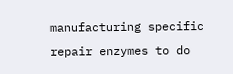manufacturing specific repair enzymes to do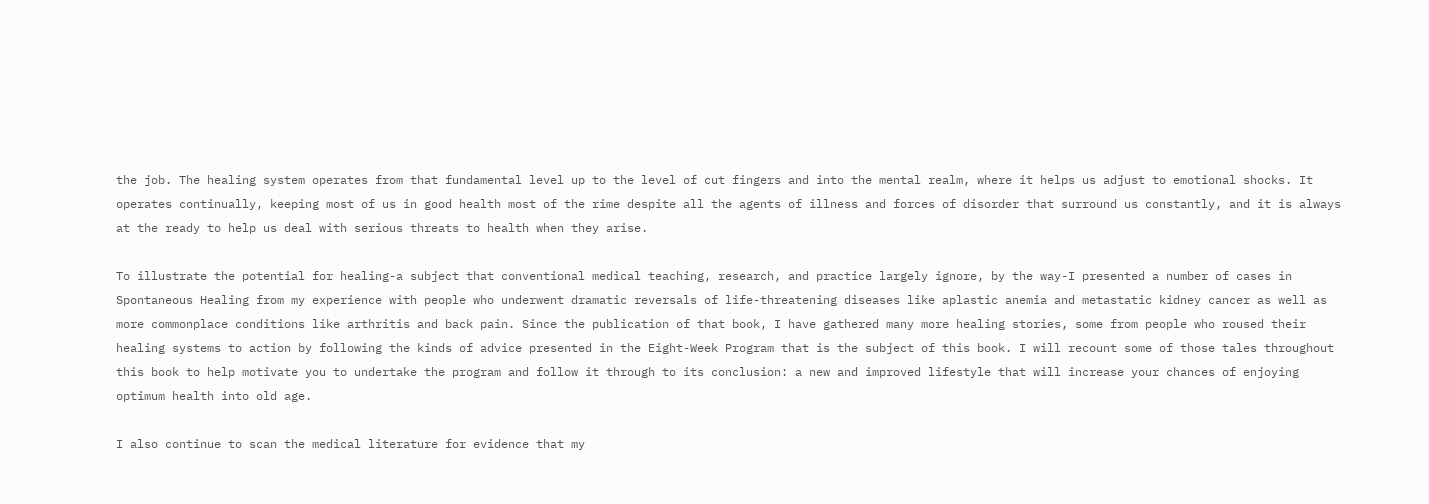the job. The healing system operates from that fundamental level up to the level of cut fingers and into the mental realm, where it helps us adjust to emotional shocks. It operates continually, keeping most of us in good health most of the rime despite all the agents of illness and forces of disorder that surround us constantly, and it is always at the ready to help us deal with serious threats to health when they arise.

To illustrate the potential for healing-a subject that conventional medical teaching, research, and practice largely ignore, by the way-I presented a number of cases in Spontaneous Healing from my experience with people who underwent dramatic reversals of life-threatening diseases like aplastic anemia and metastatic kidney cancer as well as more commonplace conditions like arthritis and back pain. Since the publication of that book, I have gathered many more healing stories, some from people who roused their healing systems to action by following the kinds of advice presented in the Eight-Week Program that is the subject of this book. I will recount some of those tales throughout this book to help motivate you to undertake the program and follow it through to its conclusion: a new and improved lifestyle that will increase your chances of enjoying optimum health into old age.

I also continue to scan the medical literature for evidence that my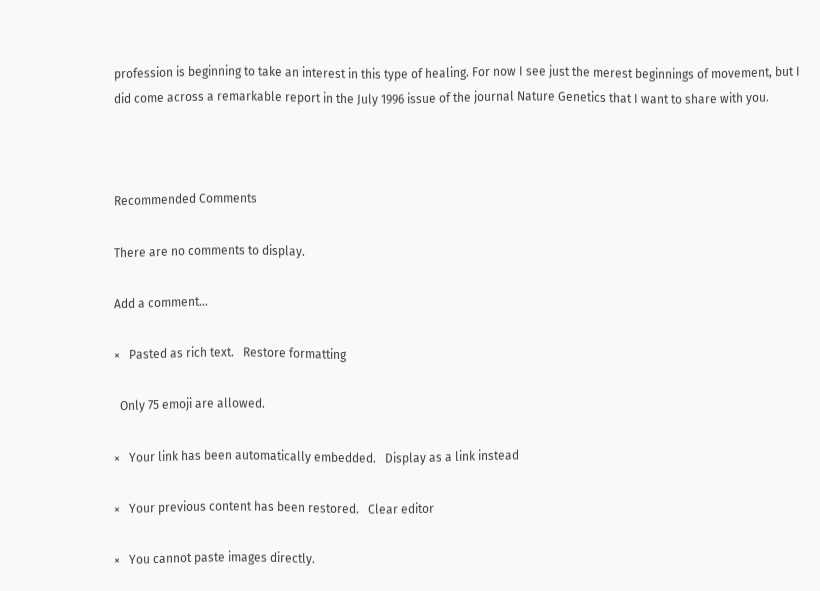profession is beginning to take an interest in this type of healing. For now I see just the merest beginnings of movement, but I did come across a remarkable report in the July 1996 issue of the journal Nature Genetics that I want to share with you.



Recommended Comments

There are no comments to display.

Add a comment...

×   Pasted as rich text.   Restore formatting

  Only 75 emoji are allowed.

×   Your link has been automatically embedded.   Display as a link instead

×   Your previous content has been restored.   Clear editor

×   You cannot paste images directly.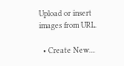Upload or insert images from URL.

  • Create New...